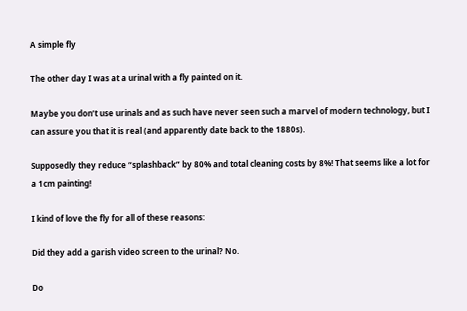A simple fly

The other day I was at a urinal with a fly painted on it.

Maybe you don’t use urinals and as such have never seen such a marvel of modern technology, but I can assure you that it is real (and apparently date back to the 1880s).

Supposedly they reduce “splashback” by 80% and total cleaning costs by 8%! That seems like a lot for a 1cm painting!

I kind of love the fly for all of these reasons:

Did they add a garish video screen to the urinal? No.

Do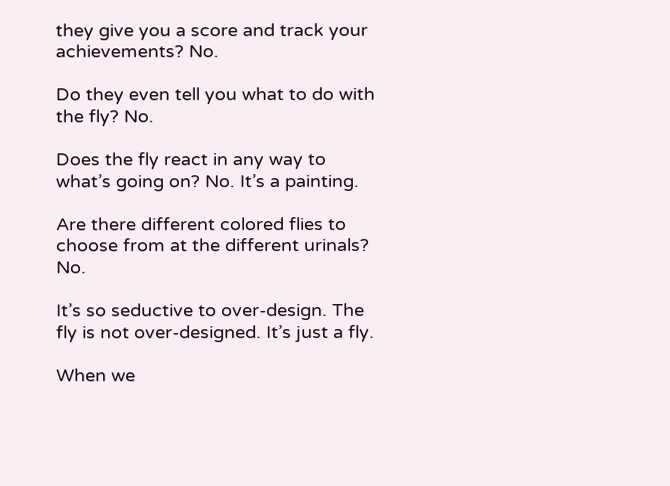they give you a score and track your achievements? No.

Do they even tell you what to do with the fly? No.

Does the fly react in any way to what’s going on? No. It’s a painting.

Are there different colored flies to choose from at the different urinals? No.

It’s so seductive to over-design. The fly is not over-designed. It’s just a fly.

When we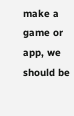make a game or app, we should be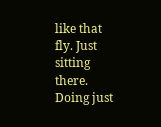like that fly. Just sitting there. Doing just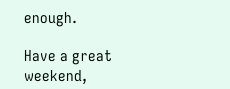enough.

Have a great weekend,